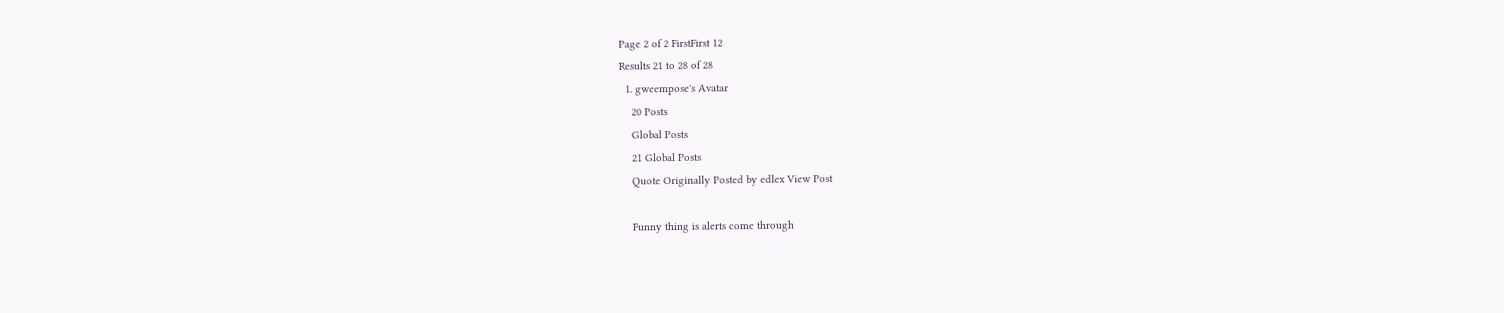Page 2 of 2 FirstFirst 12
Results 21 to 28 of 28
  1. gweempose's Avatar
    20 Posts
    Global Posts
    21 Global Posts
    Quote Originally Posted by edlex View Post

    Funny thing is alerts come through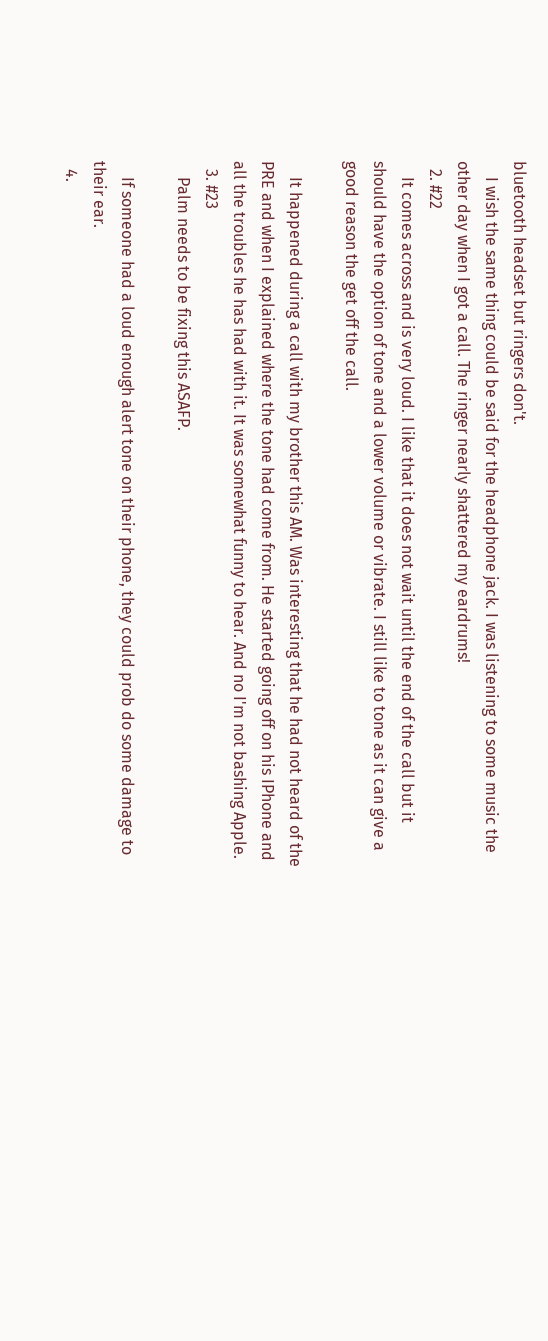bluetooth headset but ringers don't.
    I wish the same thing could be said for the headphone jack. I was listening to some music the other day when I got a call. The ringer nearly shattered my eardrums!
  2. #22
    It comes across and is very loud. I like that it does not wait until the end of the call but it should have the option of tone and a lower volume or vibrate. I still like to tone as it can give a good reason the get off the call.

    It happened during a call with my brother this AM. Was interesting that he had not heard of the PRE and when I explained where the tone had come from. He started going off on his IPhone and all the troubles he has had with it. It was somewhat funny to hear. And no I'm not bashing Apple.
  3. #23
    Palm needs to be fixing this ASAFP.

    If someone had a loud enough alert tone on their phone, they could prob do some damage to their ear.
  4.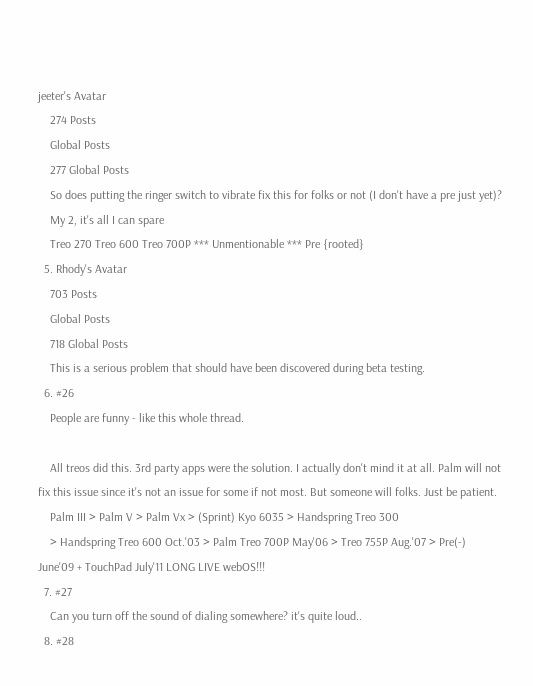jeeter's Avatar
    274 Posts
    Global Posts
    277 Global Posts
    So does putting the ringer switch to vibrate fix this for folks or not (I don't have a pre just yet)?
    My 2, it's all I can spare
    Treo 270 Treo 600 Treo 700P *** Unmentionable *** Pre {rooted}
  5. Rhody's Avatar
    703 Posts
    Global Posts
    718 Global Posts
    This is a serious problem that should have been discovered during beta testing.
  6. #26
    People are funny - like this whole thread.

    All treos did this. 3rd party apps were the solution. I actually don't mind it at all. Palm will not fix this issue since it's not an issue for some if not most. But someone will folks. Just be patient.
    Palm III > Palm V > Palm Vx > (Sprint) Kyo 6035 > Handspring Treo 300
    > Handspring Treo 600 Oct.'03 > Palm Treo 700P May'06 > Treo 755P Aug.'07 > Pre(-) June'09 + TouchPad July'11 LONG LIVE webOS!!!
  7. #27
    Can you turn off the sound of dialing somewhere? it's quite loud..
  8. #28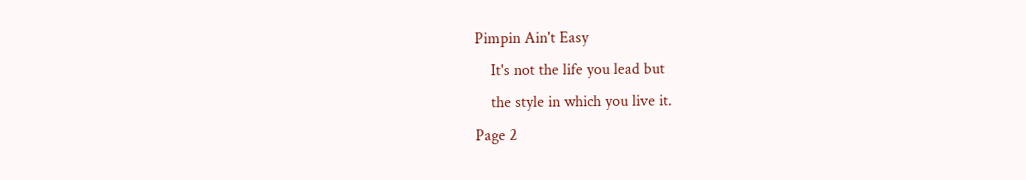Pimpin Ain't Easy
    It's not the life you lead but
    the style in which you live it.
Page 2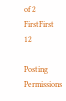of 2 FirstFirst 12

Posting Permissions